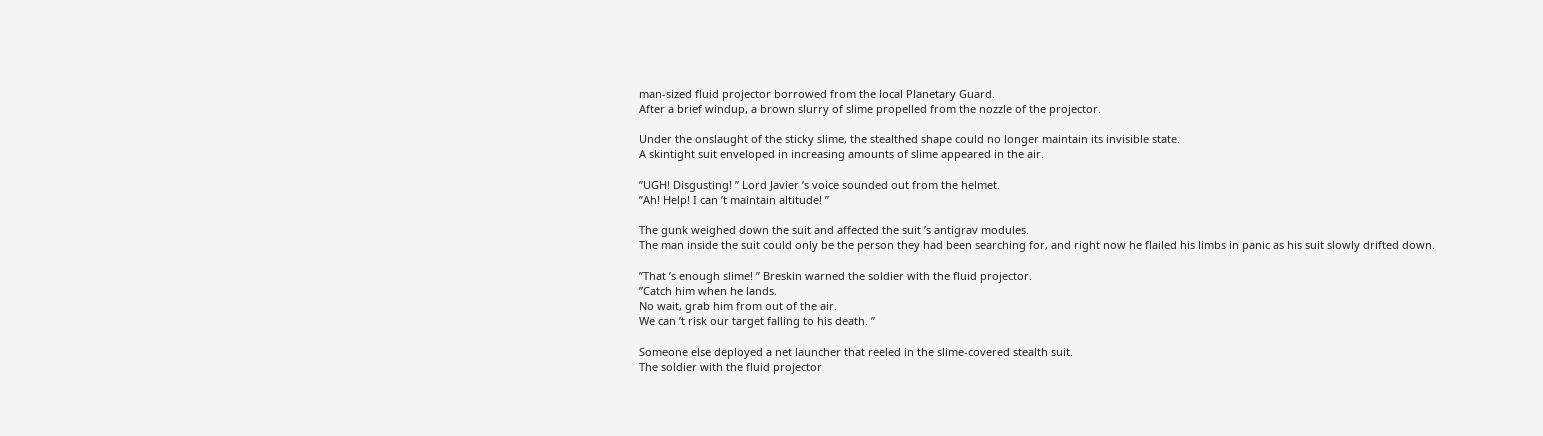man-sized fluid projector borrowed from the local Planetary Guard.
After a brief windup, a brown slurry of slime propelled from the nozzle of the projector.

Under the onslaught of the sticky slime, the stealthed shape could no longer maintain its invisible state.
A skintight suit enveloped in increasing amounts of slime appeared in the air.

”UGH! Disgusting! ” Lord Javier ’s voice sounded out from the helmet.
”Ah! Help! I can ’t maintain altitude! ”

The gunk weighed down the suit and affected the suit ’s antigrav modules.
The man inside the suit could only be the person they had been searching for, and right now he flailed his limbs in panic as his suit slowly drifted down.

”That ’s enough slime! ” Breskin warned the soldier with the fluid projector.
”Catch him when he lands.
No wait, grab him from out of the air.
We can ’t risk our target falling to his death. ”

Someone else deployed a net launcher that reeled in the slime-covered stealth suit.
The soldier with the fluid projector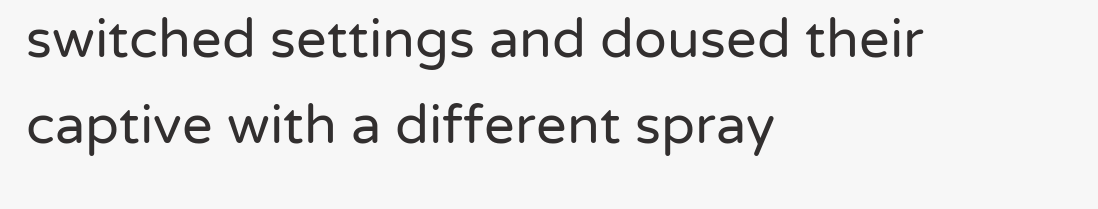switched settings and doused their captive with a different spray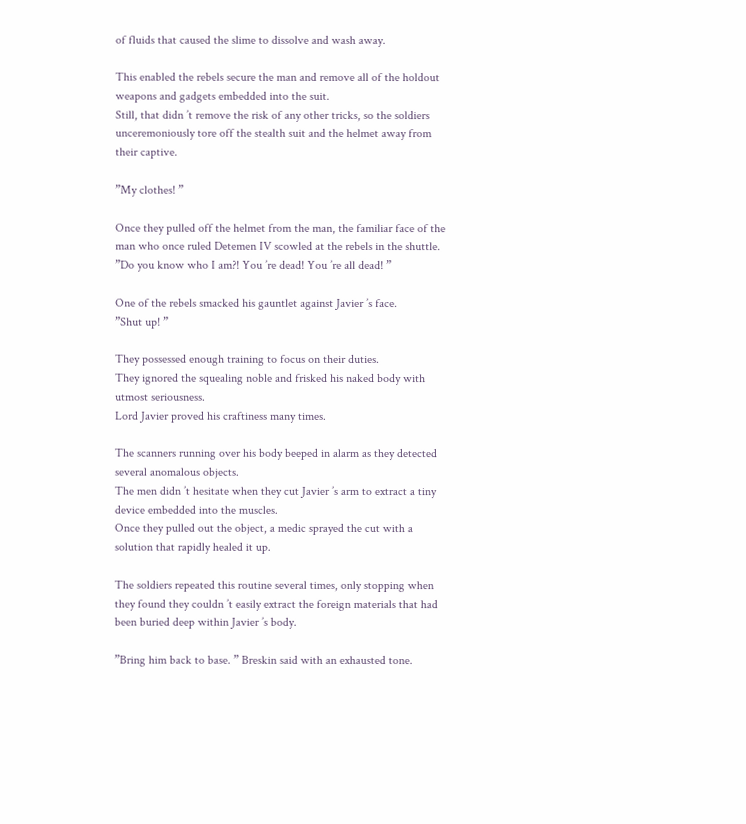of fluids that caused the slime to dissolve and wash away.

This enabled the rebels secure the man and remove all of the holdout weapons and gadgets embedded into the suit.
Still, that didn ’t remove the risk of any other tricks, so the soldiers unceremoniously tore off the stealth suit and the helmet away from their captive.

”My clothes! ”

Once they pulled off the helmet from the man, the familiar face of the man who once ruled Detemen IV scowled at the rebels in the shuttle.
”Do you know who I am?! You ’re dead! You ’re all dead! ”

One of the rebels smacked his gauntlet against Javier ’s face.
”Shut up! ”

They possessed enough training to focus on their duties.
They ignored the squealing noble and frisked his naked body with utmost seriousness.
Lord Javier proved his craftiness many times.

The scanners running over his body beeped in alarm as they detected several anomalous objects.
The men didn ’t hesitate when they cut Javier ’s arm to extract a tiny device embedded into the muscles.
Once they pulled out the object, a medic sprayed the cut with a solution that rapidly healed it up.

The soldiers repeated this routine several times, only stopping when they found they couldn ’t easily extract the foreign materials that had been buried deep within Javier ’s body.

”Bring him back to base. ” Breskin said with an exhausted tone.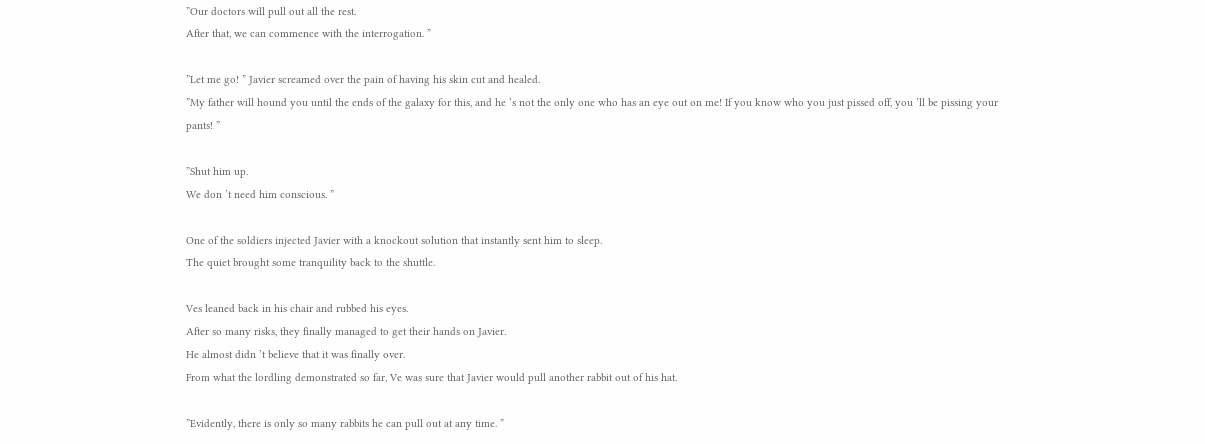”Our doctors will pull out all the rest.
After that, we can commence with the interrogation. ”

”Let me go! ” Javier screamed over the pain of having his skin cut and healed.
”My father will hound you until the ends of the galaxy for this, and he ’s not the only one who has an eye out on me! If you know who you just pissed off, you ’ll be pissing your pants! ”

”Shut him up.
We don ’t need him conscious. ”

One of the soldiers injected Javier with a knockout solution that instantly sent him to sleep.
The quiet brought some tranquility back to the shuttle.

Ves leaned back in his chair and rubbed his eyes.
After so many risks, they finally managed to get their hands on Javier.
He almost didn ’t believe that it was finally over.
From what the lordling demonstrated so far, Ve was sure that Javier would pull another rabbit out of his hat.

”Evidently, there is only so many rabbits he can pull out at any time. ”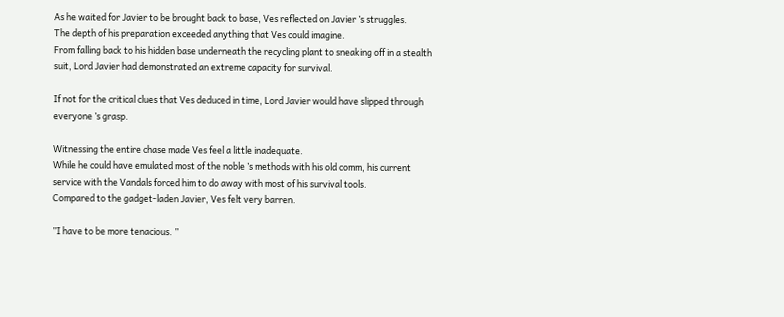As he waited for Javier to be brought back to base, Ves reflected on Javier ’s struggles.
The depth of his preparation exceeded anything that Ves could imagine.
From falling back to his hidden base underneath the recycling plant to sneaking off in a stealth suit, Lord Javier had demonstrated an extreme capacity for survival.

If not for the critical clues that Ves deduced in time, Lord Javier would have slipped through everyone ’s grasp.

Witnessing the entire chase made Ves feel a little inadequate.
While he could have emulated most of the noble ’s methods with his old comm, his current service with the Vandals forced him to do away with most of his survival tools.
Compared to the gadget-laden Javier, Ves felt very barren.

”I have to be more tenacious. ”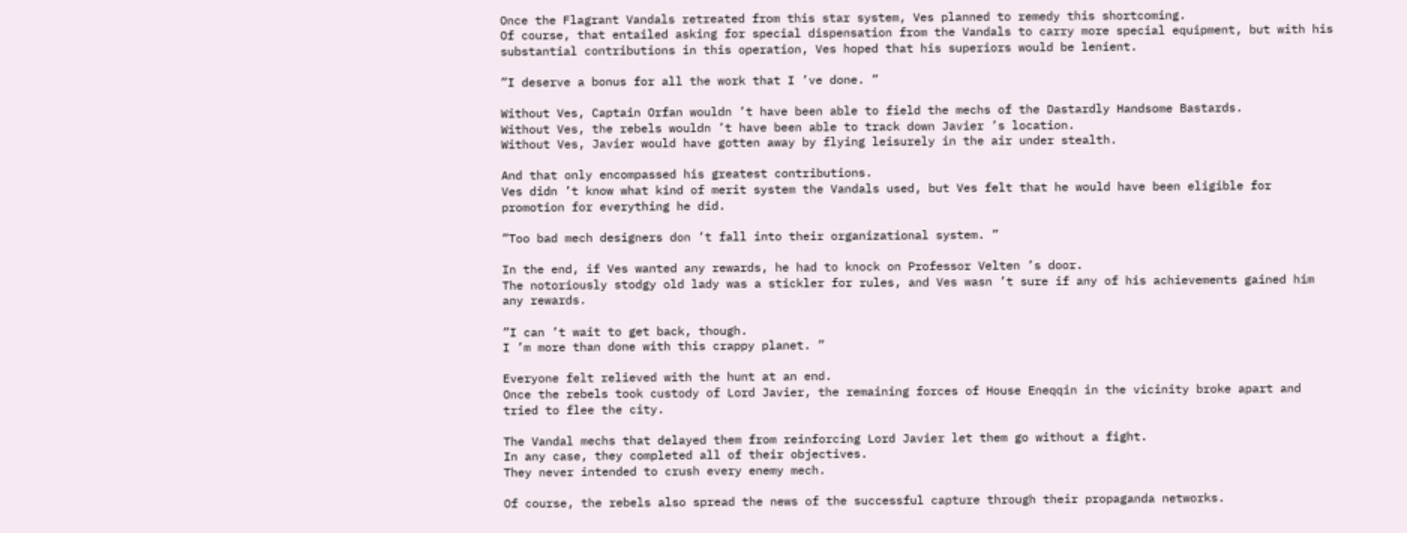Once the Flagrant Vandals retreated from this star system, Ves planned to remedy this shortcoming.
Of course, that entailed asking for special dispensation from the Vandals to carry more special equipment, but with his substantial contributions in this operation, Ves hoped that his superiors would be lenient.

”I deserve a bonus for all the work that I ’ve done. ”

Without Ves, Captain Orfan wouldn ’t have been able to field the mechs of the Dastardly Handsome Bastards.
Without Ves, the rebels wouldn ’t have been able to track down Javier ’s location.
Without Ves, Javier would have gotten away by flying leisurely in the air under stealth.

And that only encompassed his greatest contributions.
Ves didn ’t know what kind of merit system the Vandals used, but Ves felt that he would have been eligible for promotion for everything he did.

”Too bad mech designers don ’t fall into their organizational system. ”

In the end, if Ves wanted any rewards, he had to knock on Professor Velten ’s door.
The notoriously stodgy old lady was a stickler for rules, and Ves wasn ’t sure if any of his achievements gained him any rewards.

”I can ’t wait to get back, though.
I ’m more than done with this crappy planet. ”

Everyone felt relieved with the hunt at an end.
Once the rebels took custody of Lord Javier, the remaining forces of House Eneqqin in the vicinity broke apart and tried to flee the city.

The Vandal mechs that delayed them from reinforcing Lord Javier let them go without a fight.
In any case, they completed all of their objectives.
They never intended to crush every enemy mech.

Of course, the rebels also spread the news of the successful capture through their propaganda networks.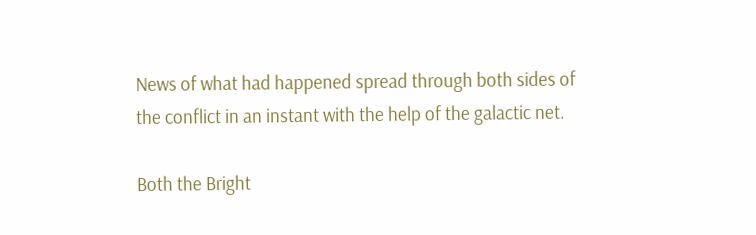News of what had happened spread through both sides of the conflict in an instant with the help of the galactic net.

Both the Bright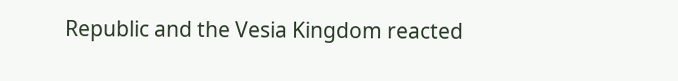Republic and the Vesia Kingdom reacted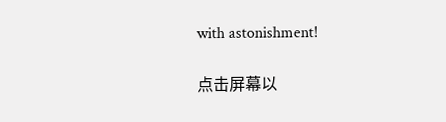with astonishment!

点击屏幕以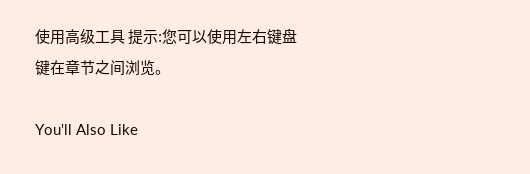使用高级工具 提示:您可以使用左右键盘键在章节之间浏览。

You'll Also Like